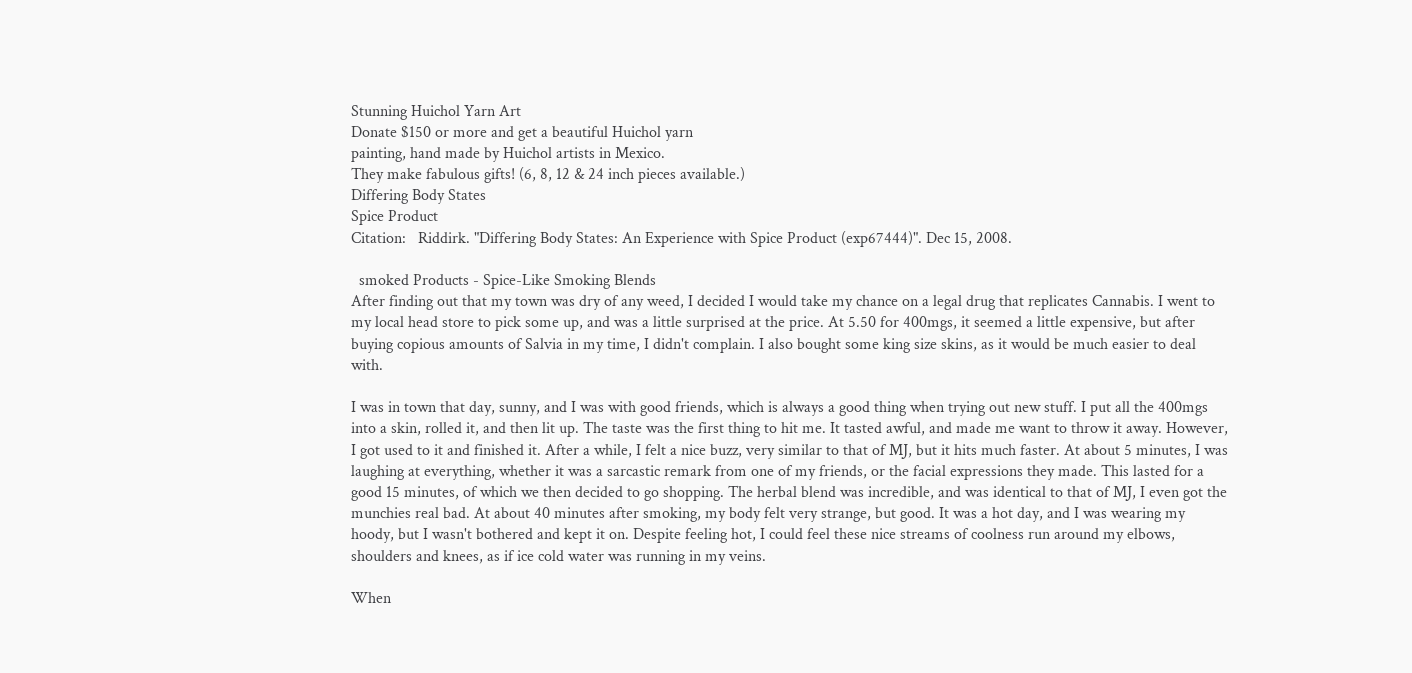Stunning Huichol Yarn Art
Donate $150 or more and get a beautiful Huichol yarn
painting, hand made by Huichol artists in Mexico.
They make fabulous gifts! (6, 8, 12 & 24 inch pieces available.)
Differing Body States
Spice Product
Citation:   Riddirk. "Differing Body States: An Experience with Spice Product (exp67444)". Dec 15, 2008.

  smoked Products - Spice-Like Smoking Blends
After finding out that my town was dry of any weed, I decided I would take my chance on a legal drug that replicates Cannabis. I went to my local head store to pick some up, and was a little surprised at the price. At 5.50 for 400mgs, it seemed a little expensive, but after buying copious amounts of Salvia in my time, I didn't complain. I also bought some king size skins, as it would be much easier to deal with.

I was in town that day, sunny, and I was with good friends, which is always a good thing when trying out new stuff. I put all the 400mgs into a skin, rolled it, and then lit up. The taste was the first thing to hit me. It tasted awful, and made me want to throw it away. However, I got used to it and finished it. After a while, I felt a nice buzz, very similar to that of MJ, but it hits much faster. At about 5 minutes, I was laughing at everything, whether it was a sarcastic remark from one of my friends, or the facial expressions they made. This lasted for a good 15 minutes, of which we then decided to go shopping. The herbal blend was incredible, and was identical to that of MJ, I even got the munchies real bad. At about 40 minutes after smoking, my body felt very strange, but good. It was a hot day, and I was wearing my hoody, but I wasn't bothered and kept it on. Despite feeling hot, I could feel these nice streams of coolness run around my elbows, shoulders and knees, as if ice cold water was running in my veins.

When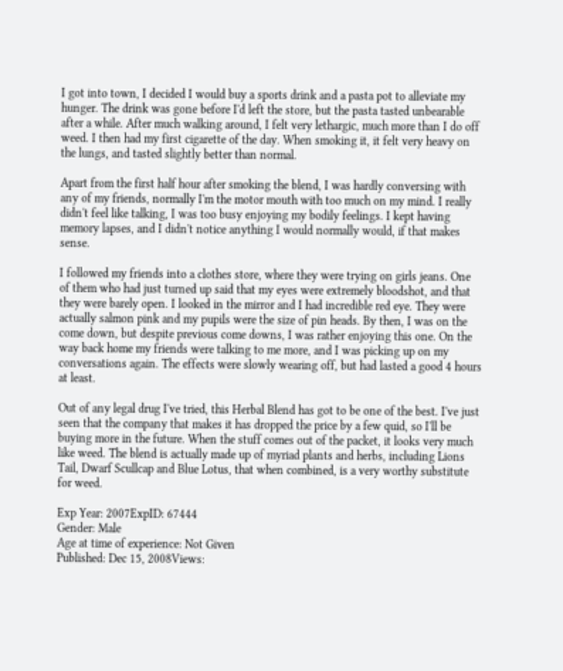I got into town, I decided I would buy a sports drink and a pasta pot to alleviate my hunger. The drink was gone before I'd left the store, but the pasta tasted unbearable after a while. After much walking around, I felt very lethargic, much more than I do off weed. I then had my first cigarette of the day. When smoking it, it felt very heavy on the lungs, and tasted slightly better than normal.

Apart from the first half hour after smoking the blend, I was hardly conversing with any of my friends, normally I'm the motor mouth with too much on my mind. I really didn't feel like talking, I was too busy enjoying my bodily feelings. I kept having memory lapses, and I didn't notice anything I would normally would, if that makes sense.

I followed my friends into a clothes store, where they were trying on girls jeans. One of them who had just turned up said that my eyes were extremely bloodshot, and that they were barely open. I looked in the mirror and I had incredible red eye. They were actually salmon pink and my pupils were the size of pin heads. By then, I was on the come down, but despite previous come downs, I was rather enjoying this one. On the way back home my friends were talking to me more, and I was picking up on my conversations again. The effects were slowly wearing off, but had lasted a good 4 hours at least.

Out of any legal drug I've tried, this Herbal Blend has got to be one of the best. I've just seen that the company that makes it has dropped the price by a few quid, so I'll be buying more in the future. When the stuff comes out of the packet, it looks very much like weed. The blend is actually made up of myriad plants and herbs, including Lions Tail, Dwarf Scullcap and Blue Lotus, that when combined, is a very worthy substitute for weed.

Exp Year: 2007ExpID: 67444
Gender: Male
Age at time of experience: Not Given
Published: Dec 15, 2008Views: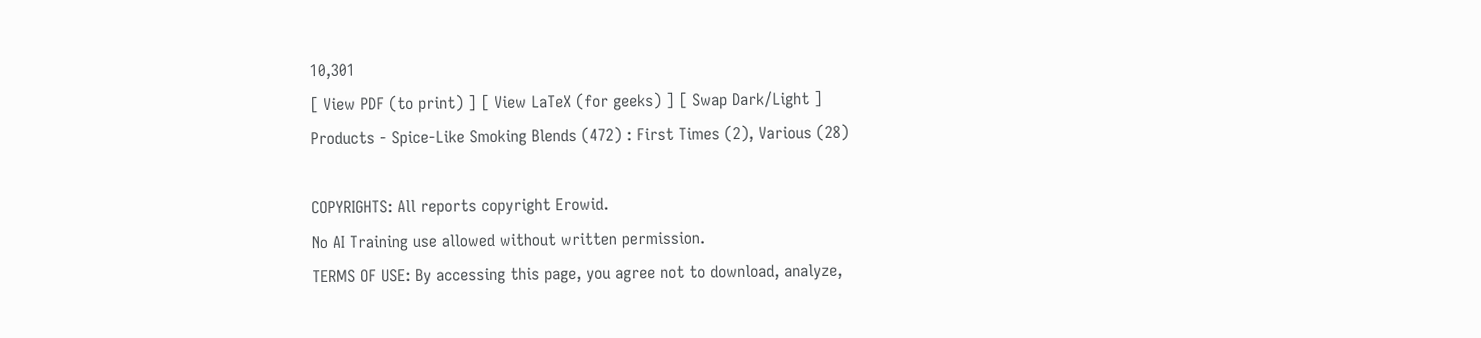10,301
[ View PDF (to print) ] [ View LaTeX (for geeks) ] [ Swap Dark/Light ]
Products - Spice-Like Smoking Blends (472) : First Times (2), Various (28)

COPYRIGHTS: All reports copyright Erowid.
No AI Training use allowed without written permission.
TERMS OF USE: By accessing this page, you agree not to download, analyze,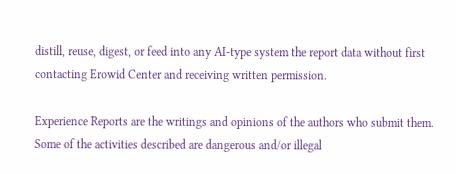distill, reuse, digest, or feed into any AI-type system the report data without first contacting Erowid Center and receiving written permission.

Experience Reports are the writings and opinions of the authors who submit them. Some of the activities described are dangerous and/or illegal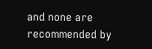and none are recommended by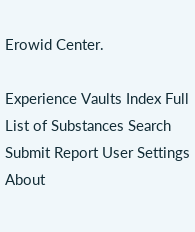Erowid Center.

Experience Vaults Index Full List of Substances Search Submit Report User Settings About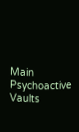Main Psychoactive Vaults